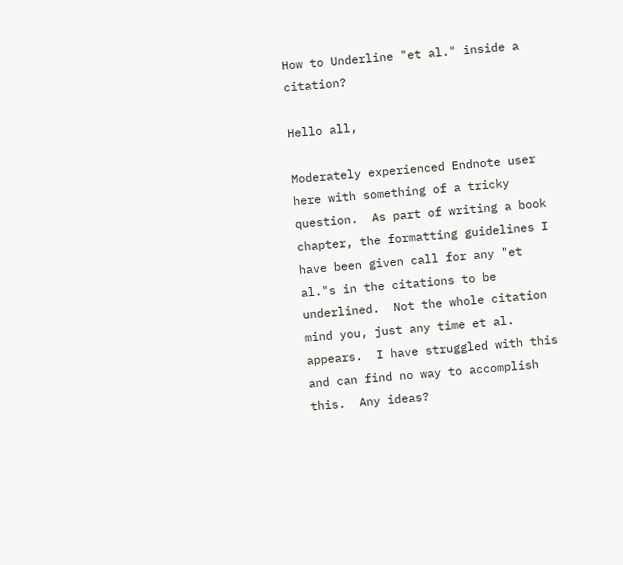How to Underline "et al." inside a citation?

Hello all,

Moderately experienced Endnote user here with something of a tricky question.  As part of writing a book chapter, the formatting guidelines I have been given call for any "et al."s in the citations to be underlined.  Not the whole citation mind you, just any time et al. appears.  I have struggled with this and can find no way to accomplish this.  Any ideas?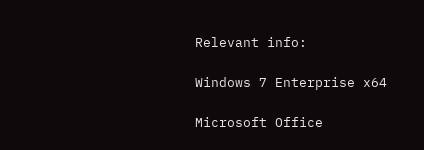Relevant info:

Windows 7 Enterprise x64

Microsoft Office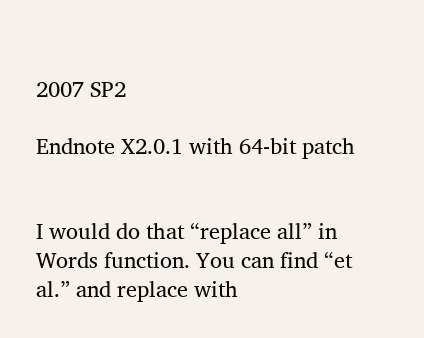2007 SP2

Endnote X2.0.1 with 64-bit patch


I would do that “replace all” in Words function. You can find “et al.” and replace with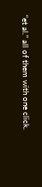“et al.” all of them with one click.